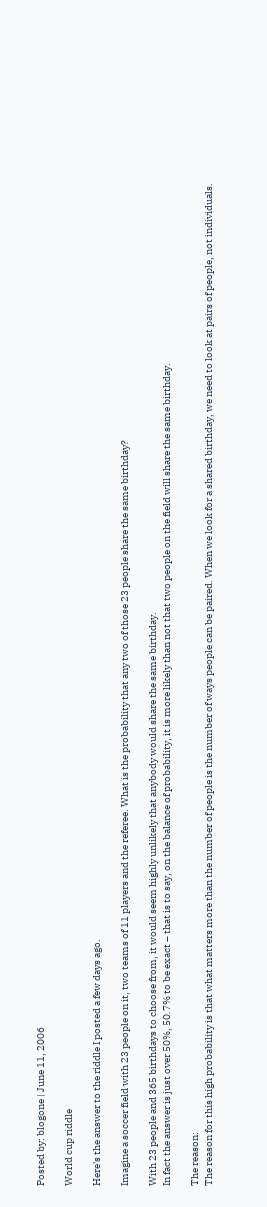Posted by: blogone | June 11, 2006

World cup riddle

Here's the answer to the riddle I posted a few days ago.

Imagine a soccer field with 23 people on it, two teams of 11 players and the referee. What is the probability that any two of those 23 people share the same birthday?

With 23 people and 365 birthdays to choose from, it would seem highly unlikely that anybody would share the same birthday.
In fact the answer is just over 50%, 50.7% to be exact – that is to say, on the balance of probability, it is more likely than not that two people on the field will share the same birthday.

The reason:
The reason for this high probability is that what matters more than the number of people is the number of ways people can be paired. When we look for a shared birthday, we need to look at pairs of people, not individuals.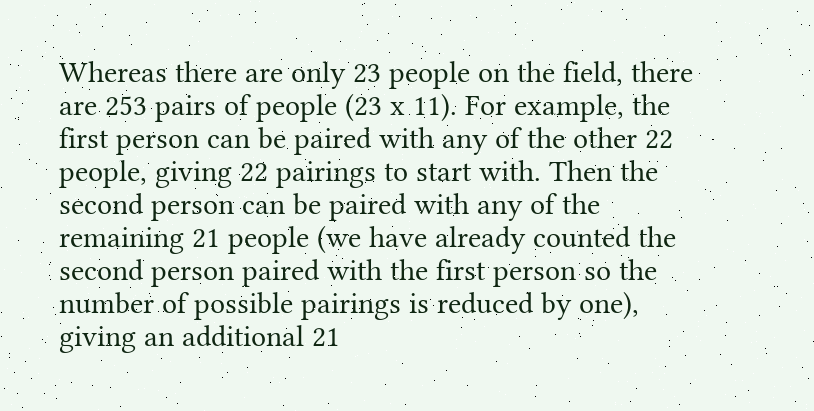Whereas there are only 23 people on the field, there are 253 pairs of people (23 x 11). For example, the first person can be paired with any of the other 22 people, giving 22 pairings to start with. Then the second person can be paired with any of the remaining 21 people (we have already counted the second person paired with the first person so the number of possible pairings is reduced by one), giving an additional 21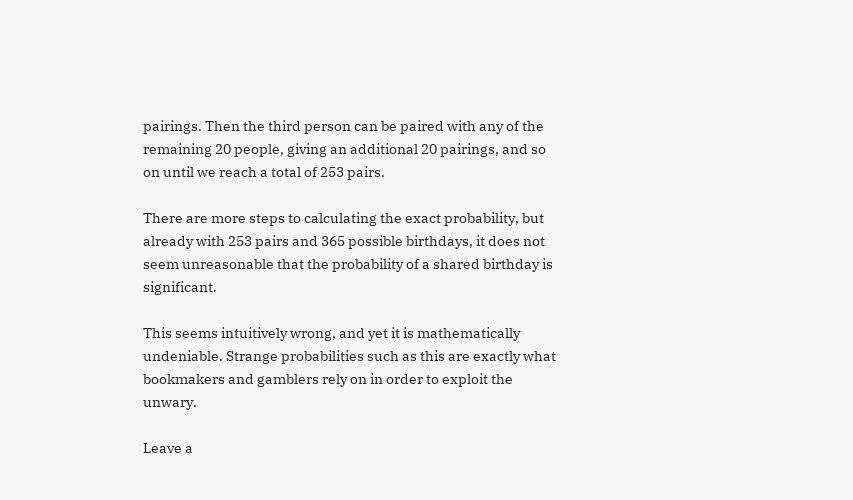pairings. Then the third person can be paired with any of the remaining 20 people, giving an additional 20 pairings, and so on until we reach a total of 253 pairs.

There are more steps to calculating the exact probability, but already with 253 pairs and 365 possible birthdays, it does not seem unreasonable that the probability of a shared birthday is significant.

This seems intuitively wrong, and yet it is mathematically undeniable. Strange probabilities such as this are exactly what bookmakers and gamblers rely on in order to exploit the unwary.

Leave a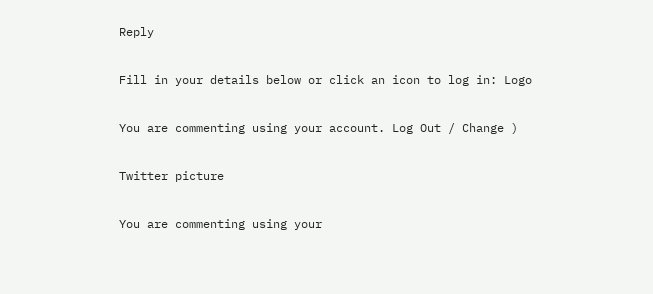Reply

Fill in your details below or click an icon to log in: Logo

You are commenting using your account. Log Out / Change )

Twitter picture

You are commenting using your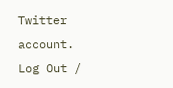Twitter account. Log Out /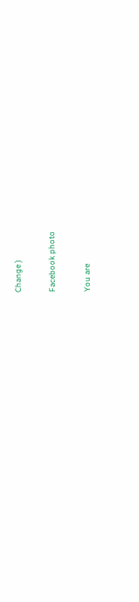Change )

Facebook photo

You are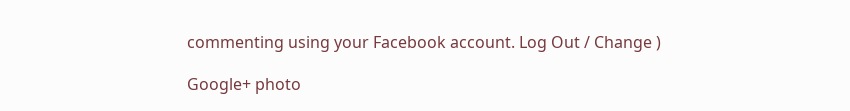commenting using your Facebook account. Log Out / Change )

Google+ photo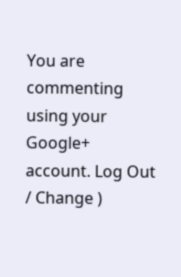You are commenting using your Google+ account. Log Out / Change )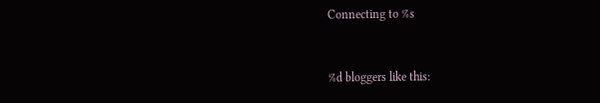Connecting to %s


%d bloggers like this: